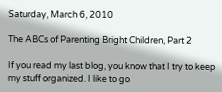Saturday, March 6, 2010

The ABCs of Parenting Bright Children, Part 2

If you read my last blog, you know that I try to keep my stuff organized. I like to go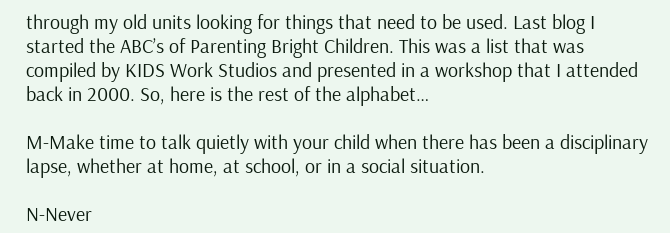through my old units looking for things that need to be used. Last blog I started the ABC’s of Parenting Bright Children. This was a list that was compiled by KIDS Work Studios and presented in a workshop that I attended back in 2000. So, here is the rest of the alphabet…

M-Make time to talk quietly with your child when there has been a disciplinary lapse, whether at home, at school, or in a social situation.

N-Never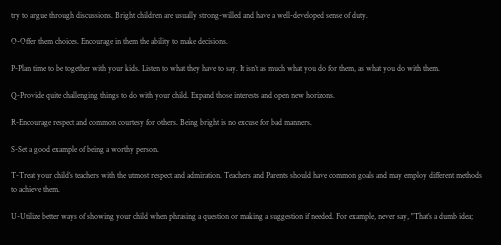try to argue through discussions. Bright children are usually strong-willed and have a well-developed sense of duty.

O-Offer them choices. Encourage in them the ability to make decisions.

P-Plan time to be together with your kids. Listen to what they have to say. It isn’t as much what you do for them, as what you do with them.

Q-Provide quite challenging things to do with your child. Expand those interests and open new horizons.

R-Encourage respect and common courtesy for others. Being bright is no excuse for bad manners.

S-Set a good example of being a worthy person.

T-Treat your child’s teachers with the utmost respect and admiration. Teachers and Parents should have common goals and may employ different methods to achieve them.

U-Utilize better ways of showing your child when phrasing a question or making a suggestion if needed. For example, never say, "That’s a dumb idea;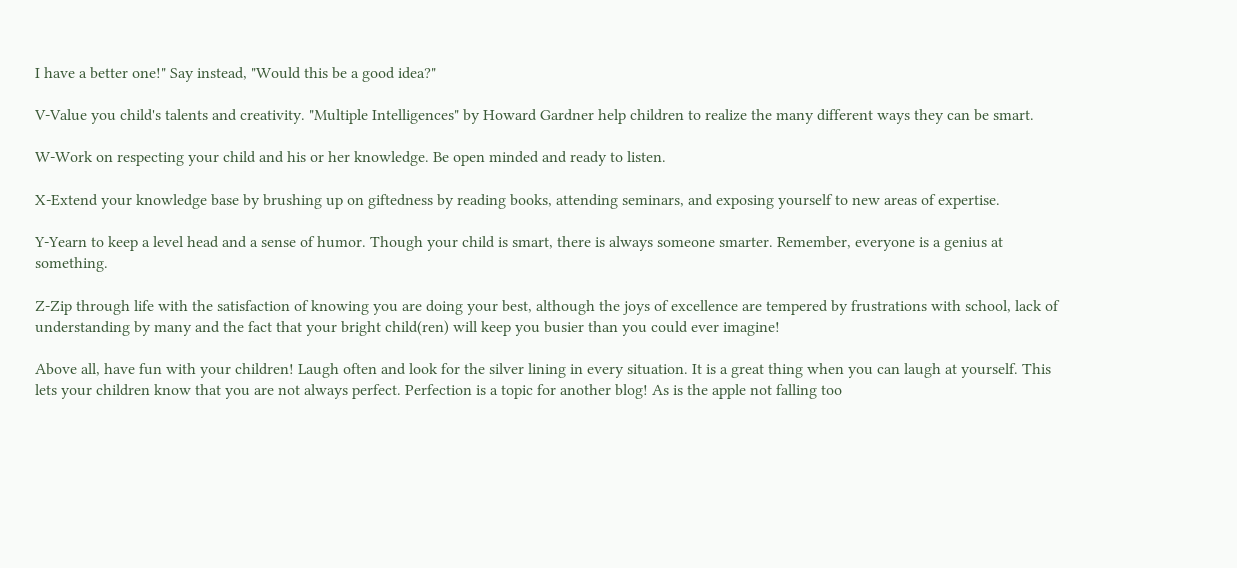I have a better one!" Say instead, "Would this be a good idea?"

V-Value you child's talents and creativity. "Multiple Intelligences" by Howard Gardner help children to realize the many different ways they can be smart.

W-Work on respecting your child and his or her knowledge. Be open minded and ready to listen.

X-Extend your knowledge base by brushing up on giftedness by reading books, attending seminars, and exposing yourself to new areas of expertise.

Y-Yearn to keep a level head and a sense of humor. Though your child is smart, there is always someone smarter. Remember, everyone is a genius at something.

Z-Zip through life with the satisfaction of knowing you are doing your best, although the joys of excellence are tempered by frustrations with school, lack of understanding by many and the fact that your bright child(ren) will keep you busier than you could ever imagine!

Above all, have fun with your children! Laugh often and look for the silver lining in every situation. It is a great thing when you can laugh at yourself. This lets your children know that you are not always perfect. Perfection is a topic for another blog! As is the apple not falling too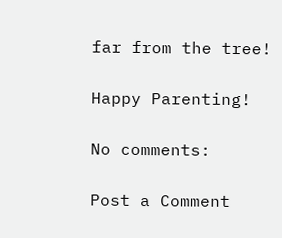far from the tree!

Happy Parenting!

No comments:

Post a Comment